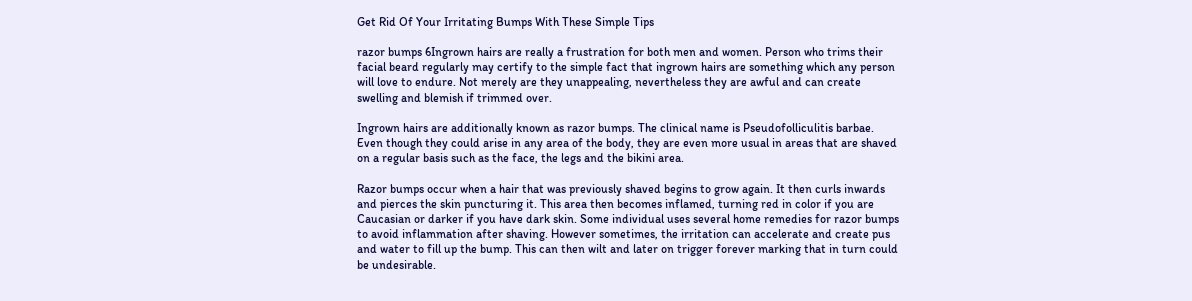Get Rid Of Your Irritating Bumps With These Simple Tips

razor bumps 6Ingrown hairs are really a frustration for both men and women. Person who trims their facial beard regularly may certify to the simple fact that ingrown hairs are something which any person will love to endure. Not merely are they unappealing, nevertheless they are awful and can create swelling and blemish if trimmed over.

Ingrown hairs are additionally known as razor bumps. The clinical name is Pseudofolliculitis barbae. Even though they could arise in any area of the body, they are even more usual in areas that are shaved on a regular basis such as the face, the legs and the bikini area.

Razor bumps occur when a hair that was previously shaved begins to grow again. It then curls inwards and pierces the skin puncturing it. This area then becomes inflamed, turning red in color if you are Caucasian or darker if you have dark skin. Some individual uses several home remedies for razor bumps to avoid inflammation after shaving. However sometimes, the irritation can accelerate and create pus and water to fill up the bump. This can then wilt and later on trigger forever marking that in turn could be undesirable.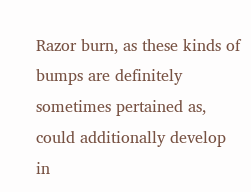Razor burn, as these kinds of bumps are definitely sometimes pertained as, could additionally develop in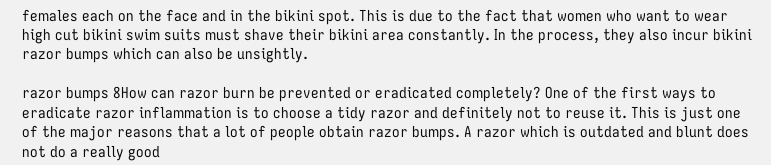females each on the face and in the bikini spot. This is due to the fact that women who want to wear high cut bikini swim suits must shave their bikini area constantly. In the process, they also incur bikini razor bumps which can also be unsightly.

razor bumps 8How can razor burn be prevented or eradicated completely? One of the first ways to eradicate razor inflammation is to choose a tidy razor and definitely not to reuse it. This is just one of the major reasons that a lot of people obtain razor bumps. A razor which is outdated and blunt does not do a really good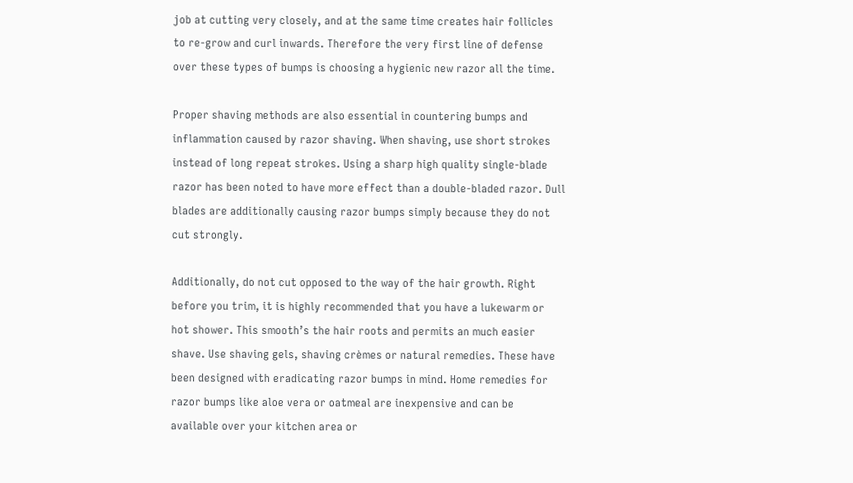job at cutting very closely, and at the same time creates hair follicles to re-grow and curl inwards. Therefore the very first line of defense over these types of bumps is choosing a hygienic new razor all the time.

Proper shaving methods are also essential in countering bumps and inflammation caused by razor shaving. When shaving, use short strokes instead of long repeat strokes. Using a sharp high quality single-blade razor has been noted to have more effect than a double-bladed razor. Dull blades are additionally causing razor bumps simply because they do not cut strongly.

Additionally, do not cut opposed to the way of the hair growth. Right before you trim, it is highly recommended that you have a lukewarm or hot shower. This smooth’s the hair roots and permits an much easier shave. Use shaving gels, shaving crèmes or natural remedies. These have been designed with eradicating razor bumps in mind. Home remedies for razor bumps like aloe vera or oatmeal are inexpensive and can be available over your kitchen area or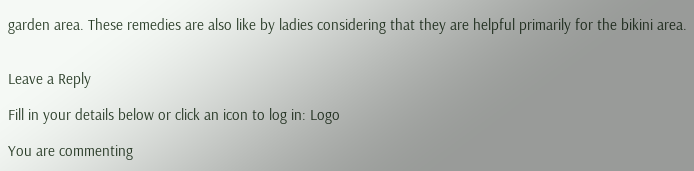garden area. These remedies are also like by ladies considering that they are helpful primarily for the bikini area.


Leave a Reply

Fill in your details below or click an icon to log in: Logo

You are commenting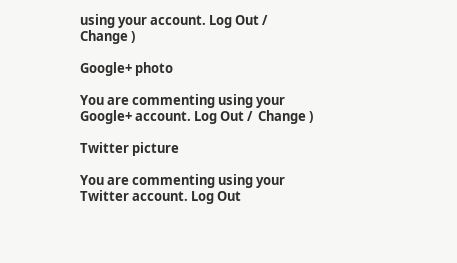using your account. Log Out /  Change )

Google+ photo

You are commenting using your Google+ account. Log Out /  Change )

Twitter picture

You are commenting using your Twitter account. Log Out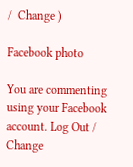/  Change )

Facebook photo

You are commenting using your Facebook account. Log Out /  Change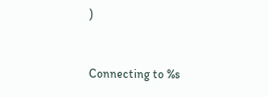)


Connecting to %s